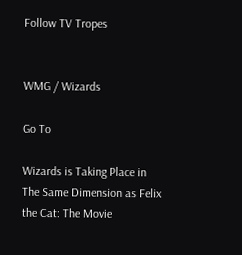Follow TV Tropes


WMG / Wizards

Go To

Wizards is Taking Place in The Same Dimension as Felix the Cat: The Movie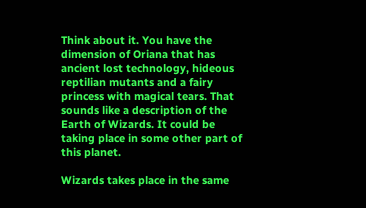Think about it. You have the dimension of Oriana that has ancient lost technology, hideous reptilian mutants and a fairy princess with magical tears. That sounds like a description of the Earth of Wizards. It could be taking place in some other part of this planet.

Wizards takes place in the same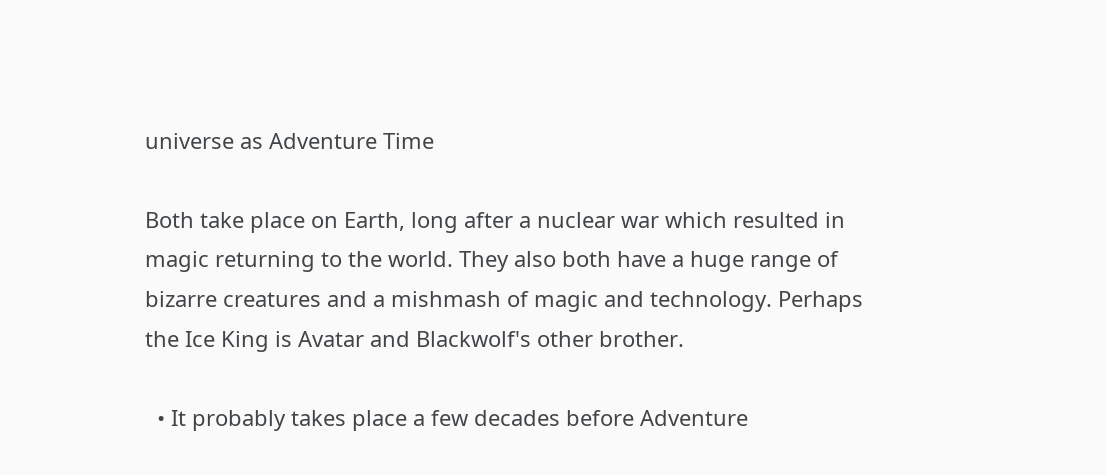universe as Adventure Time

Both take place on Earth, long after a nuclear war which resulted in magic returning to the world. They also both have a huge range of bizarre creatures and a mishmash of magic and technology. Perhaps the Ice King is Avatar and Blackwolf's other brother.

  • It probably takes place a few decades before Adventure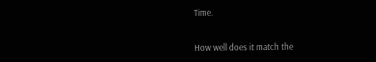Time.


How well does it match the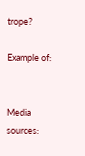trope?

Example of:


Media sources: